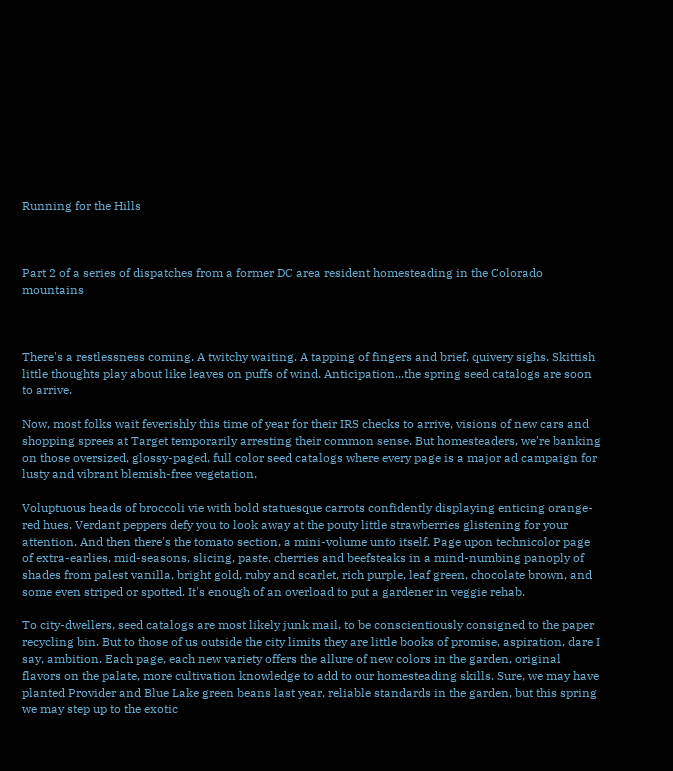Running for the Hills



Part 2 of a series of dispatches from a former DC area resident homesteading in the Colorado mountains



There's a restlessness coming. A twitchy waiting. A tapping of fingers and brief, quivery sighs. Skittish little thoughts play about like leaves on puffs of wind. Anticipation...the spring seed catalogs are soon to arrive.

Now, most folks wait feverishly this time of year for their IRS checks to arrive, visions of new cars and shopping sprees at Target temporarily arresting their common sense. But homesteaders, we're banking on those oversized, glossy-paged, full color seed catalogs where every page is a major ad campaign for lusty and vibrant blemish-free vegetation.

Voluptuous heads of broccoli vie with bold statuesque carrots confidently displaying enticing orange-red hues. Verdant peppers defy you to look away at the pouty little strawberries glistening for your attention. And then there's the tomato section, a mini-volume unto itself. Page upon technicolor page of extra-earlies, mid-seasons, slicing, paste, cherries and beefsteaks in a mind-numbing panoply of shades from palest vanilla, bright gold, ruby and scarlet, rich purple, leaf green, chocolate brown, and some even striped or spotted. It's enough of an overload to put a gardener in veggie rehab.

To city-dwellers, seed catalogs are most likely junk mail, to be conscientiously consigned to the paper recycling bin. But to those of us outside the city limits they are little books of promise, aspiration, dare I say, ambition. Each page, each new variety offers the allure of new colors in the garden, original flavors on the palate, more cultivation knowledge to add to our homesteading skills. Sure, we may have planted Provider and Blue Lake green beans last year, reliable standards in the garden, but this spring we may step up to the exotic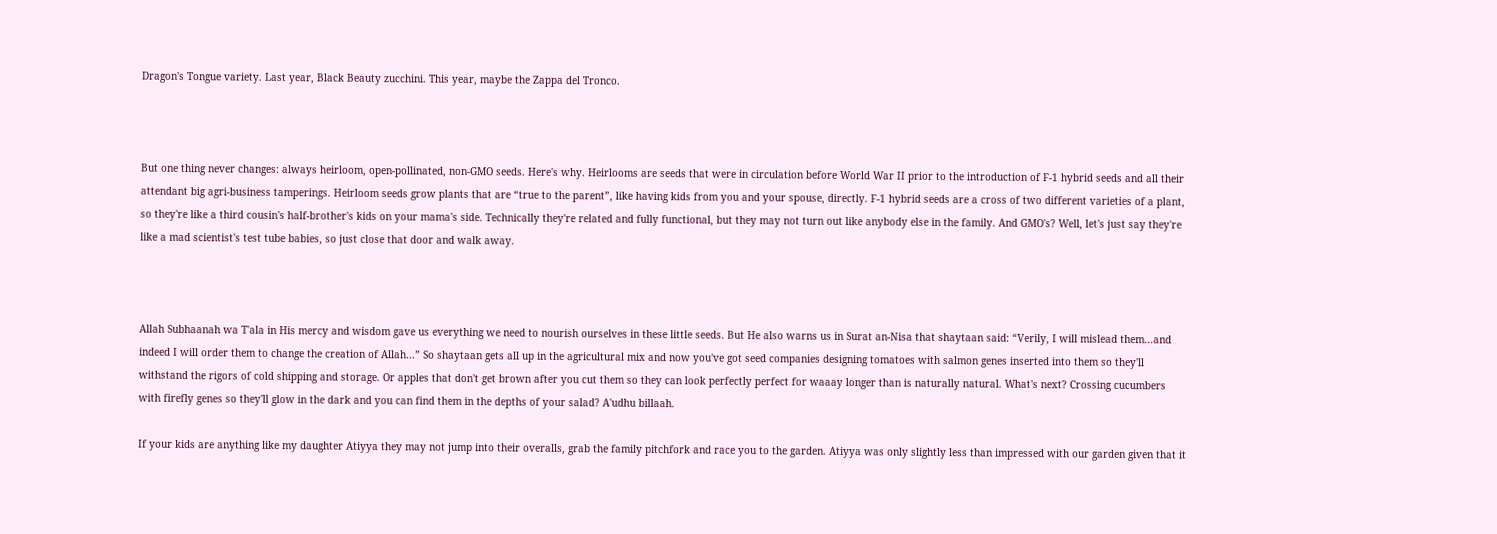Dragon's Tongue variety. Last year, Black Beauty zucchini. This year, maybe the Zappa del Tronco.



But one thing never changes: always heirloom, open-pollinated, non-GMO seeds. Here's why. Heirlooms are seeds that were in circulation before World War II prior to the introduction of F-1 hybrid seeds and all their attendant big agri-business tamperings. Heirloom seeds grow plants that are “true to the parent”, like having kids from you and your spouse, directly. F-1 hybrid seeds are a cross of two different varieties of a plant, so they're like a third cousin's half-brother's kids on your mama's side. Technically they're related and fully functional, but they may not turn out like anybody else in the family. And GMO's? Well, let's just say they're like a mad scientist's test tube babies, so just close that door and walk away.



Allah Subhaanah wa T'ala in His mercy and wisdom gave us everything we need to nourish ourselves in these little seeds. But He also warns us in Surat an-Nisa that shaytaan said: “Verily, I will mislead them...and indeed I will order them to change the creation of Allah...” So shaytaan gets all up in the agricultural mix and now you've got seed companies designing tomatoes with salmon genes inserted into them so they'll withstand the rigors of cold shipping and storage. Or apples that don't get brown after you cut them so they can look perfectly perfect for waaay longer than is naturally natural. What's next? Crossing cucumbers with firefly genes so they'll glow in the dark and you can find them in the depths of your salad? A'udhu billaah.

If your kids are anything like my daughter Atiyya they may not jump into their overalls, grab the family pitchfork and race you to the garden. Atiyya was only slightly less than impressed with our garden given that it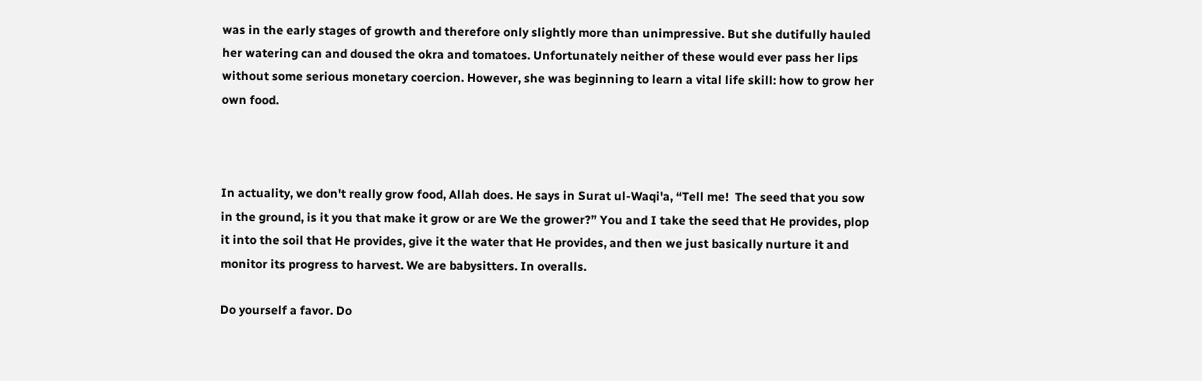was in the early stages of growth and therefore only slightly more than unimpressive. But she dutifully hauled her watering can and doused the okra and tomatoes. Unfortunately neither of these would ever pass her lips without some serious monetary coercion. However, she was beginning to learn a vital life skill: how to grow her own food.



In actuality, we don't really grow food, Allah does. He says in Surat ul-Waqi'a, “Tell me!  The seed that you sow in the ground, is it you that make it grow or are We the grower?” You and I take the seed that He provides, plop it into the soil that He provides, give it the water that He provides, and then we just basically nurture it and monitor its progress to harvest. We are babysitters. In overalls.

Do yourself a favor. Do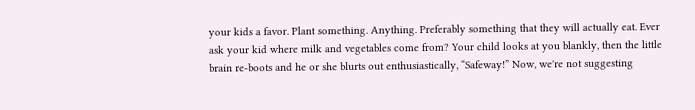your kids a favor. Plant something. Anything. Preferably something that they will actually eat. Ever ask your kid where milk and vegetables come from? Your child looks at you blankly, then the little brain re-boots and he or she blurts out enthusiastically, “Safeway!” Now, we're not suggesting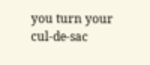you turn your cul-de-sac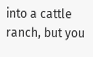into a cattle ranch, but you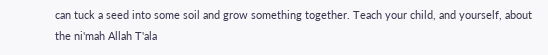can tuck a seed into some soil and grow something together. Teach your child, and yourself, about the ni'mah Allah T'ala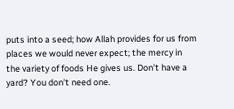puts into a seed; how Allah provides for us from places we would never expect; the mercy in the variety of foods He gives us. Don't have a yard? You don't need one.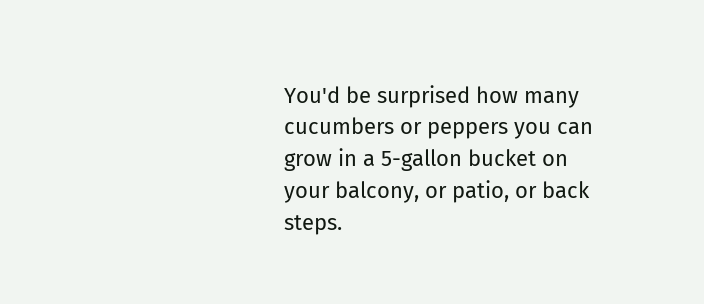You'd be surprised how many cucumbers or peppers you can grow in a 5-gallon bucket on your balcony, or patio, or back steps.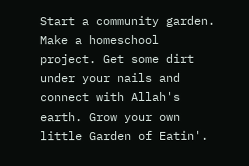Start a community garden. Make a homeschool project. Get some dirt under your nails and connect with Allah's earth. Grow your own little Garden of Eatin'.